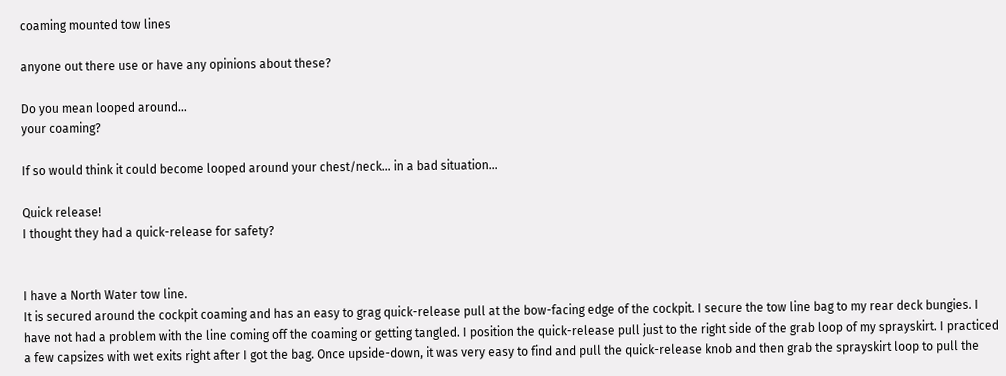coaming mounted tow lines

anyone out there use or have any opinions about these?

Do you mean looped around…
your coaming?

If so would think it could become looped around your chest/neck… in a bad situation…

Quick release!
I thought they had a quick-release for safety?


I have a North Water tow line.
It is secured around the cockpit coaming and has an easy to grag quick-release pull at the bow-facing edge of the cockpit. I secure the tow line bag to my rear deck bungies. I have not had a problem with the line coming off the coaming or getting tangled. I position the quick-release pull just to the right side of the grab loop of my sprayskirt. I practiced a few capsizes with wet exits right after I got the bag. Once upside-down, it was very easy to find and pull the quick-release knob and then grab the sprayskirt loop to pull the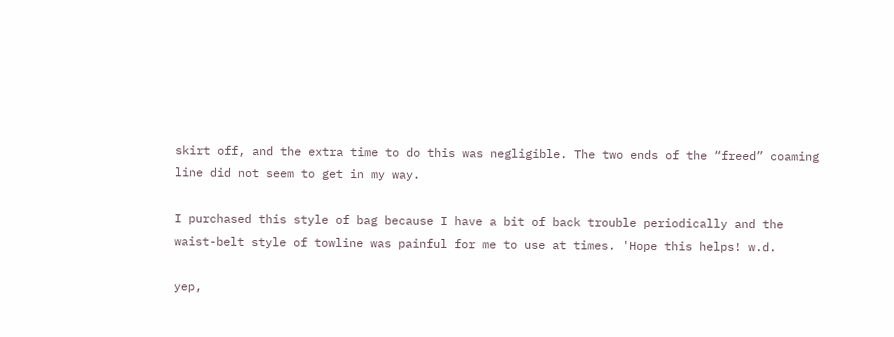skirt off, and the extra time to do this was negligible. The two ends of the “freed” coaming line did not seem to get in my way.

I purchased this style of bag because I have a bit of back trouble periodically and the waist-belt style of towline was painful for me to use at times. 'Hope this helps! w.d.

yep,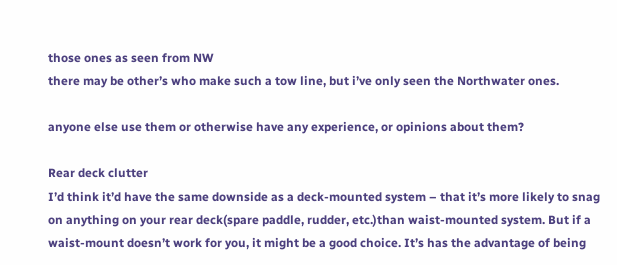those ones as seen from NW
there may be other’s who make such a tow line, but i’ve only seen the Northwater ones.

anyone else use them or otherwise have any experience, or opinions about them?

Rear deck clutter
I’d think it’d have the same downside as a deck-mounted system – that it’s more likely to snag on anything on your rear deck(spare paddle, rudder, etc.)than waist-mounted system. But if a waist-mount doesn’t work for you, it might be a good choice. It’s has the advantage of being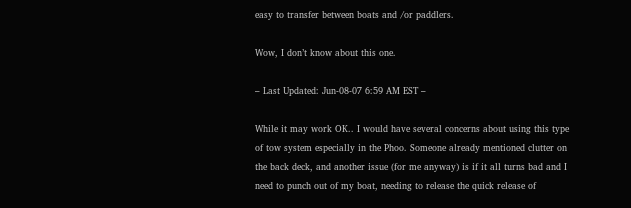easy to transfer between boats and /or paddlers.

Wow, I don’t know about this one.

– Last Updated: Jun-08-07 6:59 AM EST –

While it may work OK.. I would have several concerns about using this type of tow system especially in the Phoo. Someone already mentioned clutter on the back deck, and another issue (for me anyway) is if it all turns bad and I need to punch out of my boat, needing to release the quick release of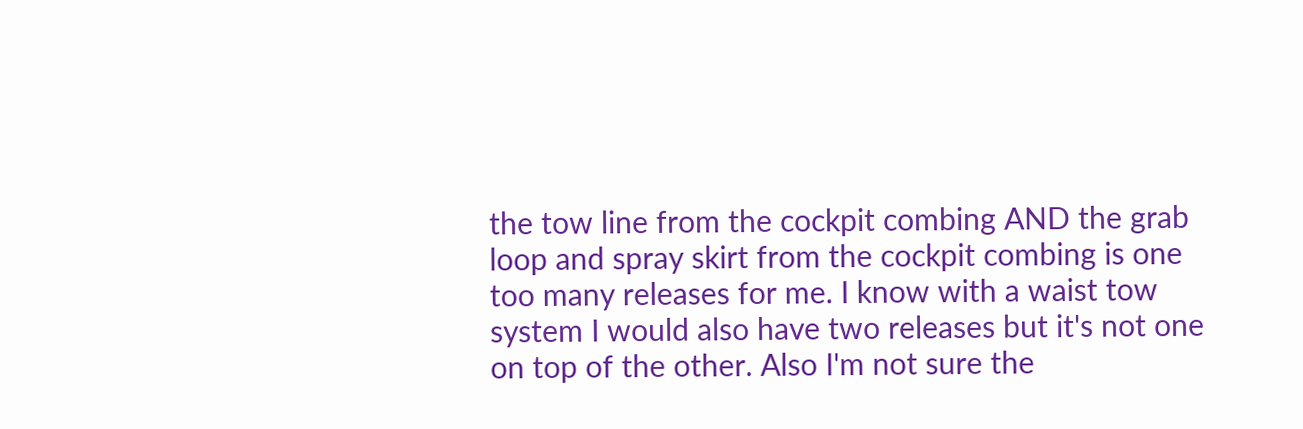the tow line from the cockpit combing AND the grab loop and spray skirt from the cockpit combing is one too many releases for me. I know with a waist tow system I would also have two releases but it's not one on top of the other. Also I'm not sure the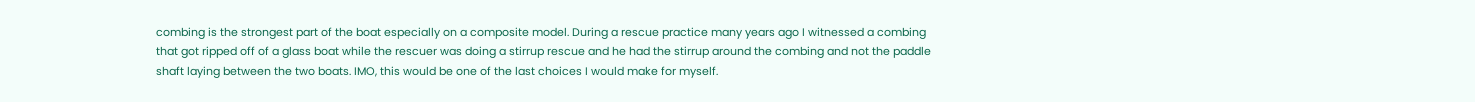combing is the strongest part of the boat especially on a composite model. During a rescue practice many years ago I witnessed a combing that got ripped off of a glass boat while the rescuer was doing a stirrup rescue and he had the stirrup around the combing and not the paddle shaft laying between the two boats. IMO, this would be one of the last choices I would make for myself.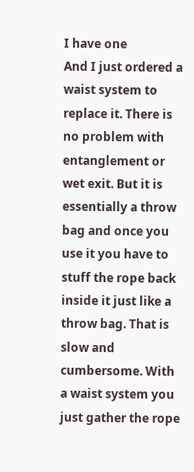I have one
And I just ordered a waist system to replace it. There is no problem with entanglement or wet exit. But it is essentially a throw bag and once you use it you have to stuff the rope back inside it just like a throw bag. That is slow and cumbersome. With a waist system you just gather the rope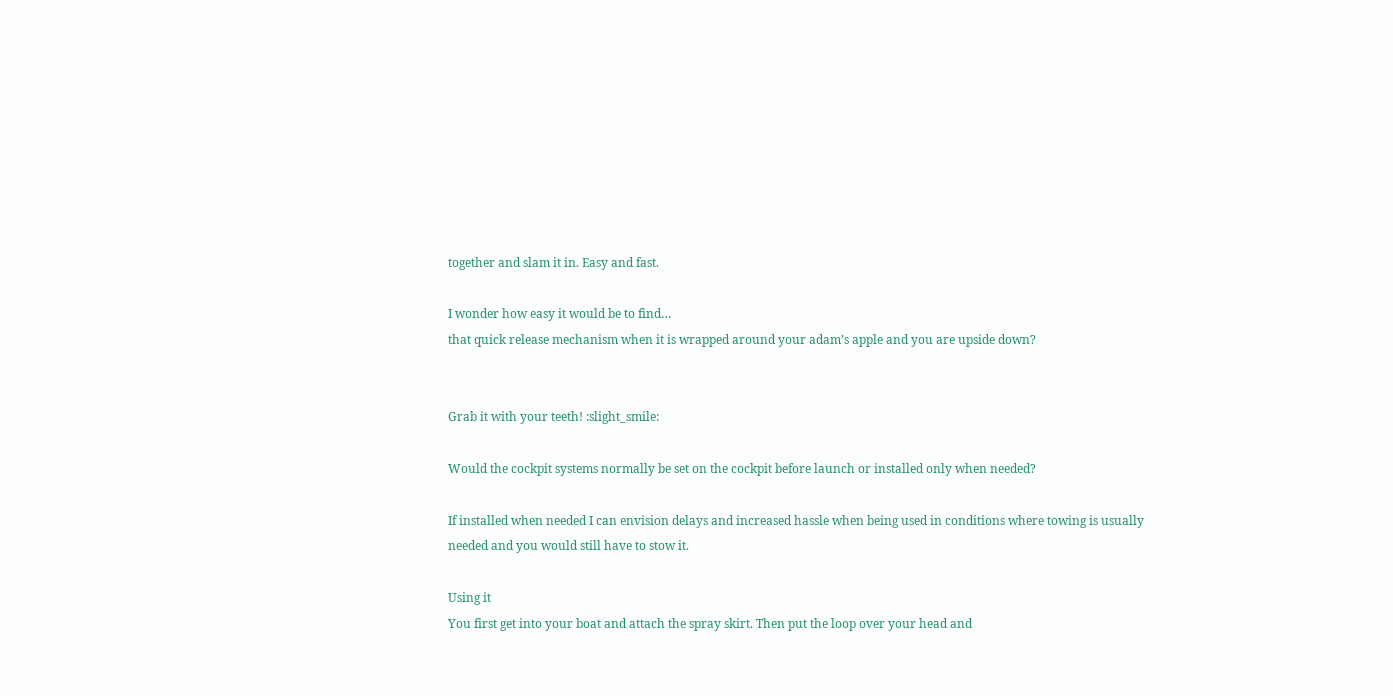together and slam it in. Easy and fast.

I wonder how easy it would be to find…
that quick release mechanism when it is wrapped around your adam’s apple and you are upside down?


Grab it with your teeth! :slight_smile:

Would the cockpit systems normally be set on the cockpit before launch or installed only when needed?

If installed when needed I can envision delays and increased hassle when being used in conditions where towing is usually needed and you would still have to stow it.

Using it
You first get into your boat and attach the spray skirt. Then put the loop over your head and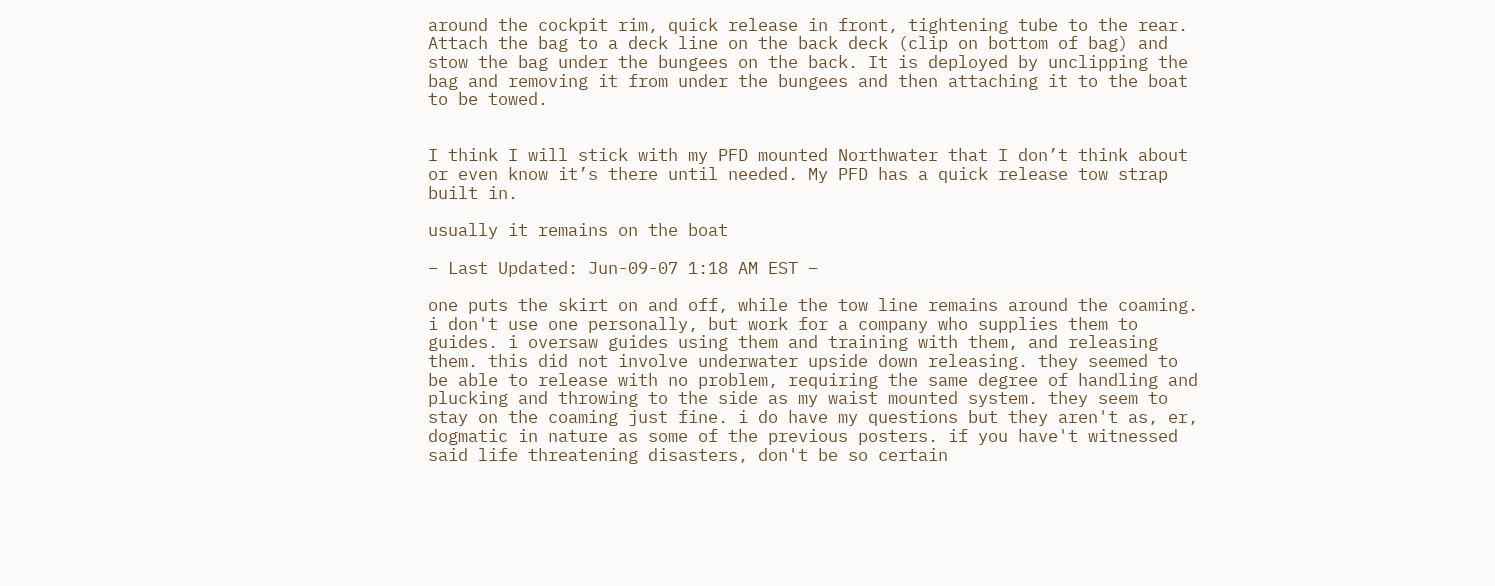around the cockpit rim, quick release in front, tightening tube to the rear. Attach the bag to a deck line on the back deck (clip on bottom of bag) and stow the bag under the bungees on the back. It is deployed by unclipping the bag and removing it from under the bungees and then attaching it to the boat to be towed.


I think I will stick with my PFD mounted Northwater that I don’t think about or even know it’s there until needed. My PFD has a quick release tow strap built in.

usually it remains on the boat

– Last Updated: Jun-09-07 1:18 AM EST –

one puts the skirt on and off, while the tow line remains around the coaming. i don't use one personally, but work for a company who supplies them to guides. i oversaw guides using them and training with them, and releasing them. this did not involve underwater upside down releasing. they seemed to be able to release with no problem, requiring the same degree of handling and plucking and throwing to the side as my waist mounted system. they seem to stay on the coaming just fine. i do have my questions but they aren't as, er, dogmatic in nature as some of the previous posters. if you have't witnessed said life threatening disasters, don't be so certain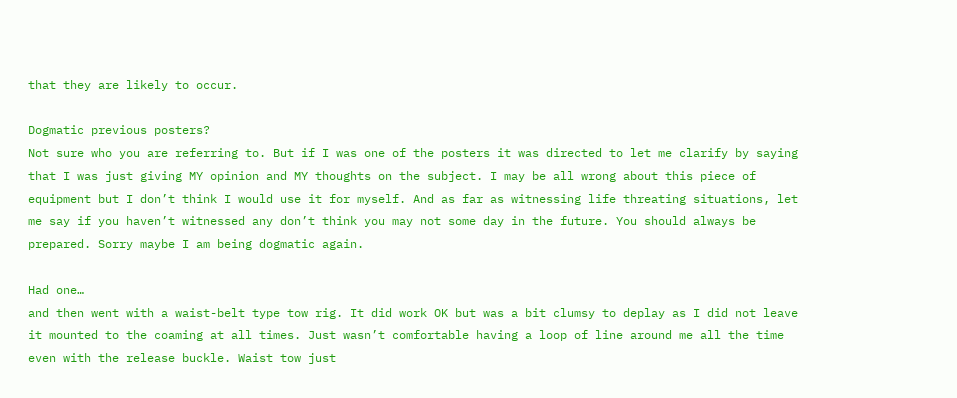that they are likely to occur.

Dogmatic previous posters?
Not sure who you are referring to. But if I was one of the posters it was directed to let me clarify by saying that I was just giving MY opinion and MY thoughts on the subject. I may be all wrong about this piece of equipment but I don’t think I would use it for myself. And as far as witnessing life threating situations, let me say if you haven’t witnessed any don’t think you may not some day in the future. You should always be prepared. Sorry maybe I am being dogmatic again.

Had one…
and then went with a waist-belt type tow rig. It did work OK but was a bit clumsy to deplay as I did not leave it mounted to the coaming at all times. Just wasn’t comfortable having a loop of line around me all the time even with the release buckle. Waist tow just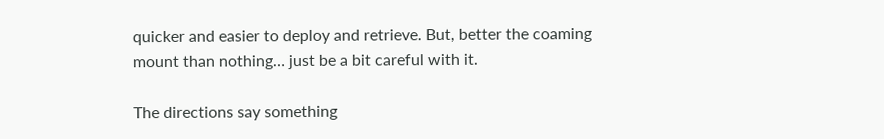quicker and easier to deploy and retrieve. But, better the coaming mount than nothing… just be a bit careful with it.

The directions say something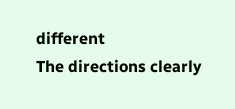different
The directions clearly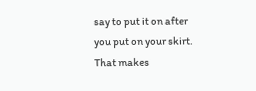say to put it on after you put on your skirt. That makes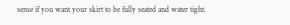sense if you want your skirt to be fully seated and water tight.